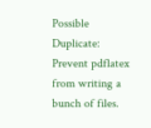Possible Duplicate:
Prevent pdflatex from writing a bunch of files.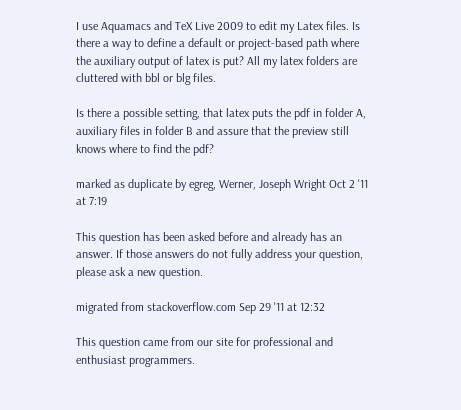I use Aquamacs and TeX Live 2009 to edit my Latex files. Is there a way to define a default or project-based path where the auxiliary output of latex is put? All my latex folders are cluttered with bbl or blg files.

Is there a possible setting, that latex puts the pdf in folder A, auxiliary files in folder B and assure that the preview still knows where to find the pdf?

marked as duplicate by egreg, Werner, Joseph Wright Oct 2 '11 at 7:19

This question has been asked before and already has an answer. If those answers do not fully address your question, please ask a new question.

migrated from stackoverflow.com Sep 29 '11 at 12:32

This question came from our site for professional and enthusiast programmers.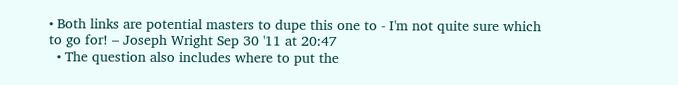• Both links are potential masters to dupe this one to - I'm not quite sure which to go for! – Joseph Wright Sep 30 '11 at 20:47
  • The question also includes where to put the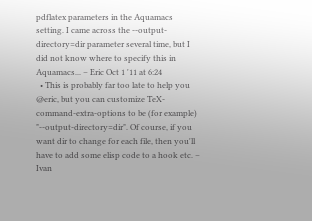pdflatex parameters in the Aquamacs setting. I came across the --output-directory=dir parameter several time, but I did not know where to specify this in Aquamacs... – Eric Oct 1 '11 at 6:24
  • This is probably far too late to help you @eric, but you can customize TeX-command-extra-options to be (for example) "--output-directory=dir". Of course, if you want dir to change for each file, then you'll have to add some elisp code to a hook etc. – Ivan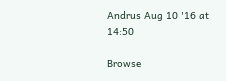Andrus Aug 10 '16 at 14:50

Browse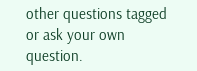other questions tagged or ask your own question.